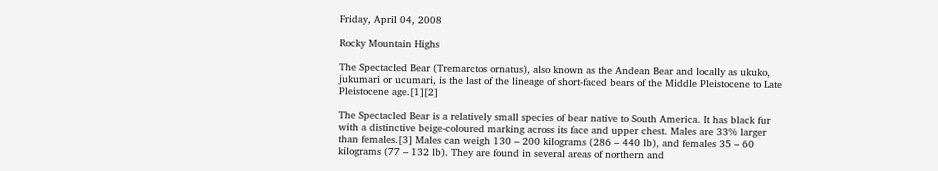Friday, April 04, 2008

Rocky Mountain Highs

The Spectacled Bear (Tremarctos ornatus), also known as the Andean Bear and locally as ukuko, jukumari or ucumari, is the last of the lineage of short-faced bears of the Middle Pleistocene to Late Pleistocene age.[1][2]

The Spectacled Bear is a relatively small species of bear native to South America. It has black fur with a distinctive beige-coloured marking across its face and upper chest. Males are 33% larger than females.[3] Males can weigh 130 – 200 kilograms (286 – 440 lb), and females 35 – 60 kilograms (77 – 132 lb). They are found in several areas of northern and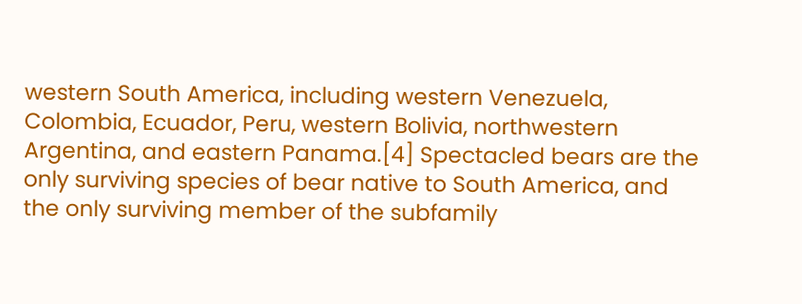western South America, including western Venezuela, Colombia, Ecuador, Peru, western Bolivia, northwestern Argentina, and eastern Panama.[4] Spectacled bears are the only surviving species of bear native to South America, and the only surviving member of the subfamily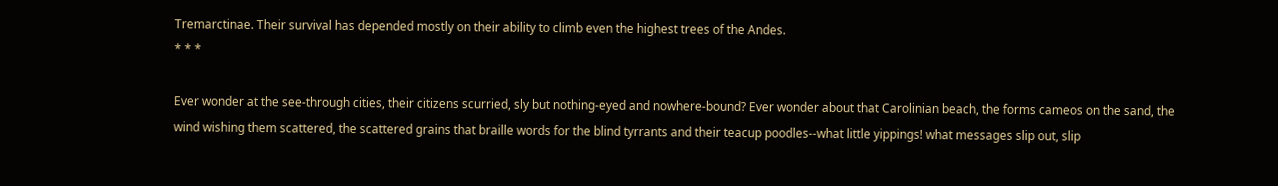Tremarctinae. Their survival has depended mostly on their ability to climb even the highest trees of the Andes.
* * *

Ever wonder at the see-through cities, their citizens scurried, sly but nothing-eyed and nowhere-bound? Ever wonder about that Carolinian beach, the forms cameos on the sand, the wind wishing them scattered, the scattered grains that braille words for the blind tyrrants and their teacup poodles--what little yippings! what messages slip out, slip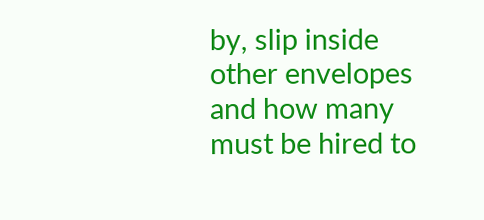by, slip inside other envelopes and how many must be hired to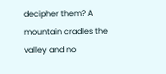decipher them? A mountain cradles the valley and no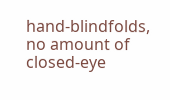hand-blindfolds, no amount of closed-eye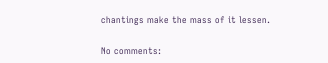chantings make the mass of it lessen.

No comments: